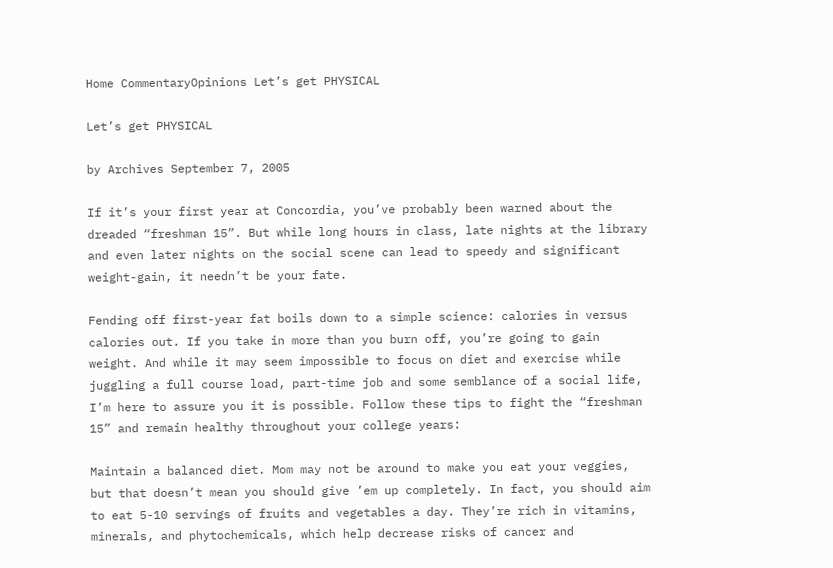Home CommentaryOpinions Let’s get PHYSICAL

Let’s get PHYSICAL

by Archives September 7, 2005

If it’s your first year at Concordia, you’ve probably been warned about the dreaded “freshman 15”. But while long hours in class, late nights at the library and even later nights on the social scene can lead to speedy and significant weight-gain, it needn’t be your fate.

Fending off first-year fat boils down to a simple science: calories in versus calories out. If you take in more than you burn off, you’re going to gain weight. And while it may seem impossible to focus on diet and exercise while juggling a full course load, part-time job and some semblance of a social life, I’m here to assure you it is possible. Follow these tips to fight the “freshman 15” and remain healthy throughout your college years:

Maintain a balanced diet. Mom may not be around to make you eat your veggies, but that doesn’t mean you should give ’em up completely. In fact, you should aim to eat 5-10 servings of fruits and vegetables a day. They’re rich in vitamins, minerals, and phytochemicals, which help decrease risks of cancer and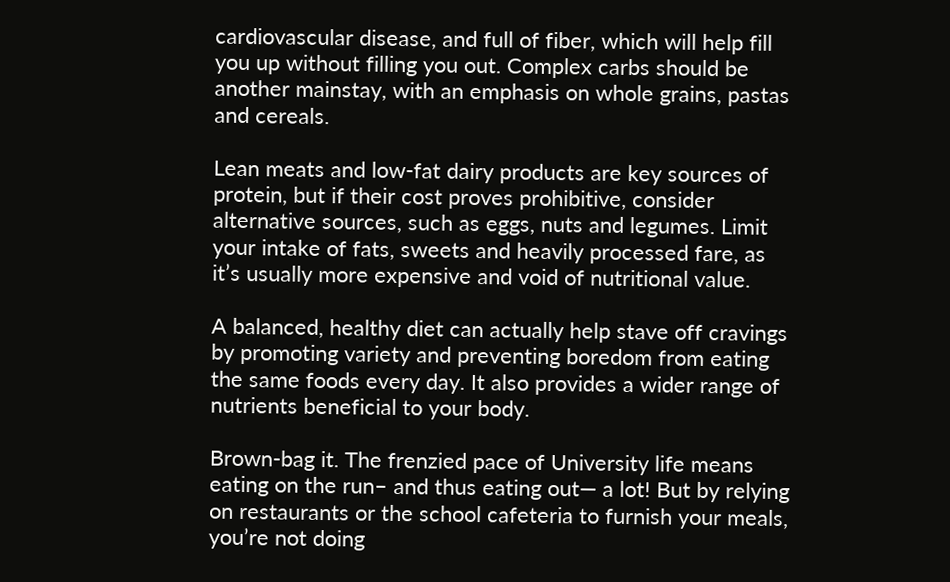cardiovascular disease, and full of fiber, which will help fill you up without filling you out. Complex carbs should be another mainstay, with an emphasis on whole grains, pastas and cereals.

Lean meats and low-fat dairy products are key sources of protein, but if their cost proves prohibitive, consider alternative sources, such as eggs, nuts and legumes. Limit your intake of fats, sweets and heavily processed fare, as it’s usually more expensive and void of nutritional value.

A balanced, healthy diet can actually help stave off cravings by promoting variety and preventing boredom from eating the same foods every day. It also provides a wider range of nutrients beneficial to your body.

Brown-bag it. The frenzied pace of University life means eating on the run– and thus eating out— a lot! But by relying on restaurants or the school cafeteria to furnish your meals, you’re not doing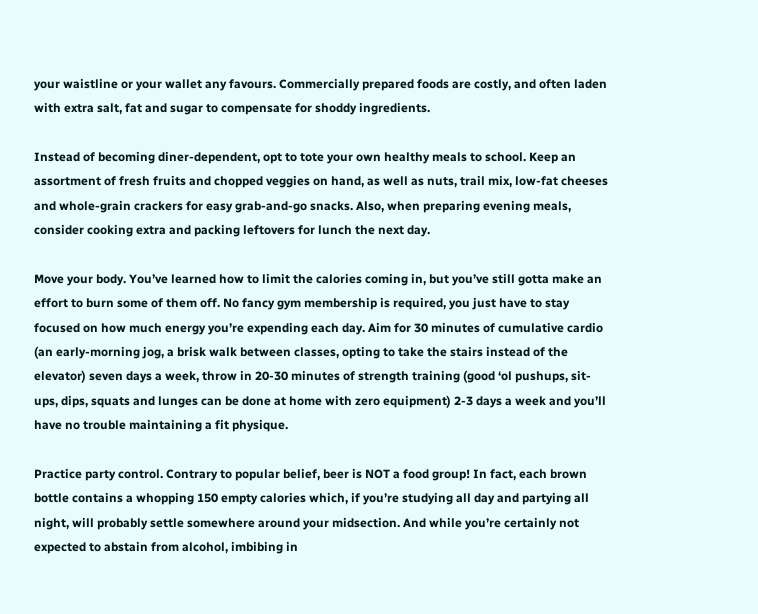your waistline or your wallet any favours. Commercially prepared foods are costly, and often laden with extra salt, fat and sugar to compensate for shoddy ingredients.

Instead of becoming diner-dependent, opt to tote your own healthy meals to school. Keep an assortment of fresh fruits and chopped veggies on hand, as well as nuts, trail mix, low-fat cheeses and whole-grain crackers for easy grab-and-go snacks. Also, when preparing evening meals, consider cooking extra and packing leftovers for lunch the next day.

Move your body. You’ve learned how to limit the calories coming in, but you’ve still gotta make an effort to burn some of them off. No fancy gym membership is required, you just have to stay focused on how much energy you’re expending each day. Aim for 30 minutes of cumulative cardio (an early-morning jog, a brisk walk between classes, opting to take the stairs instead of the elevator) seven days a week, throw in 20-30 minutes of strength training (good ‘ol pushups, sit-ups, dips, squats and lunges can be done at home with zero equipment) 2-3 days a week and you’ll have no trouble maintaining a fit physique.

Practice party control. Contrary to popular belief, beer is NOT a food group! In fact, each brown bottle contains a whopping 150 empty calories which, if you’re studying all day and partying all night, will probably settle somewhere around your midsection. And while you’re certainly not expected to abstain from alcohol, imbibing in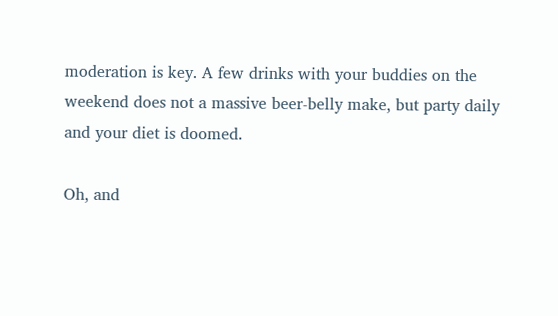moderation is key. A few drinks with your buddies on the weekend does not a massive beer-belly make, but party daily and your diet is doomed.

Oh, and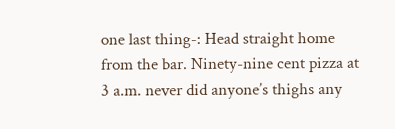one last thing-: Head straight home from the bar. Ninety-nine cent pizza at 3 a.m. never did anyone’s thighs any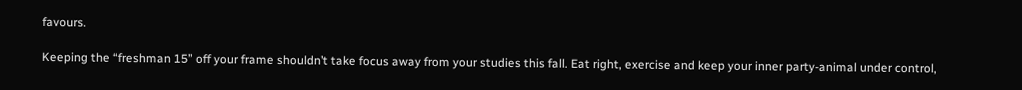favours.

Keeping the “freshman 15” off your frame shouldn’t take focus away from your studies this fall. Eat right, exercise and keep your inner party-animal under control,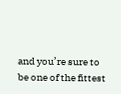and you’re sure to be one of the fittest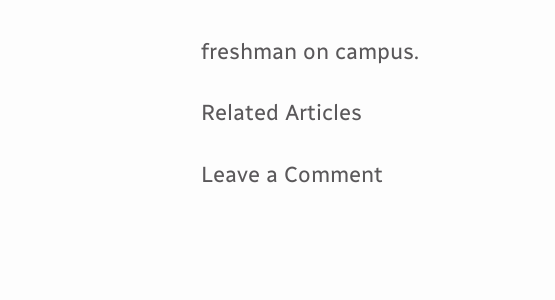freshman on campus.

Related Articles

Leave a Comment